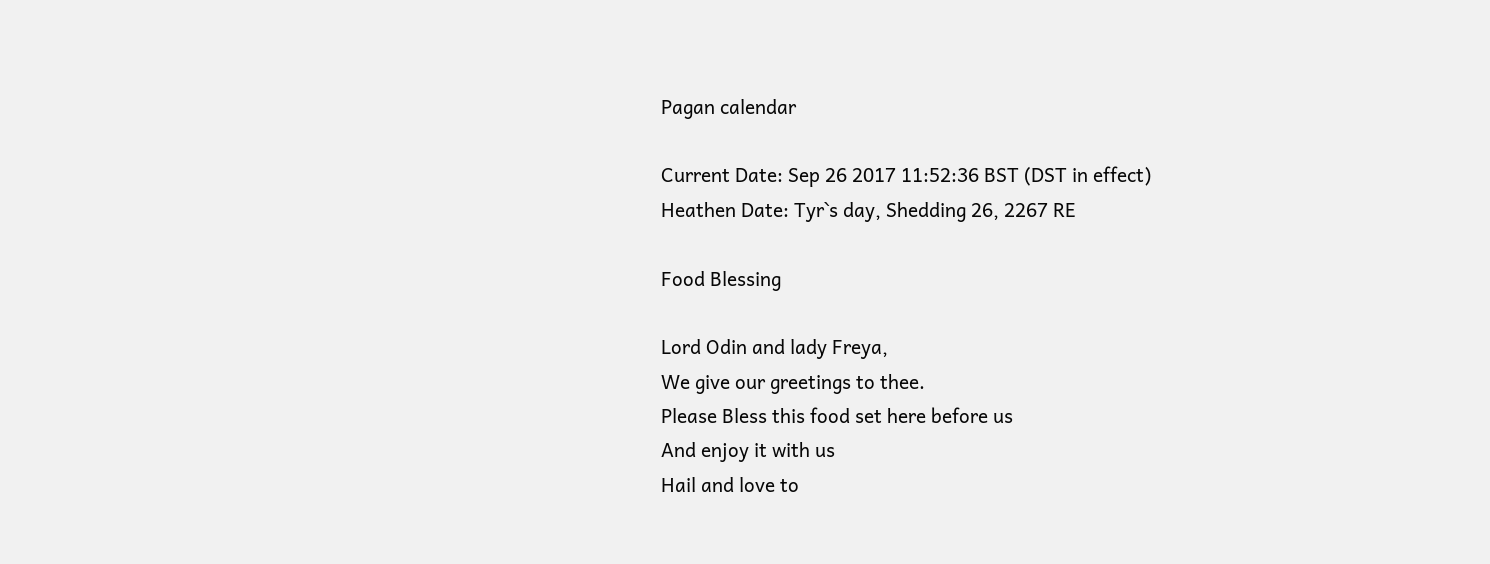Pagan calendar

Current Date: Sep 26 2017 11:52:36 BST (DST in effect)
Heathen Date: Tyr`s day, Shedding 26, 2267 RE

Food Blessing

Lord Odin and lady Freya,
We give our greetings to thee.
Please Bless this food set here before us
And enjoy it with us
Hail and love to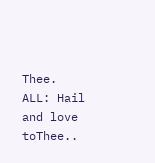Thee.
ALL: Hail and love toThee..